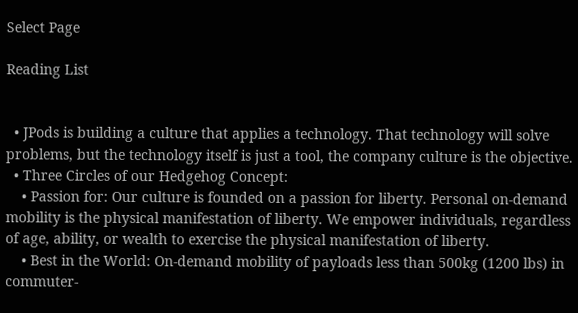Select Page

Reading List


  • JPods is building a culture that applies a technology. That technology will solve problems, but the technology itself is just a tool, the company culture is the objective.
  • Three Circles of our Hedgehog Concept:
    • Passion for: Our culture is founded on a passion for liberty. Personal on-demand mobility is the physical manifestation of liberty. We empower individuals, regardless of age, ability, or wealth to exercise the physical manifestation of liberty.
    • Best in the World: On-demand mobility of payloads less than 500kg (1200 lbs) in commuter-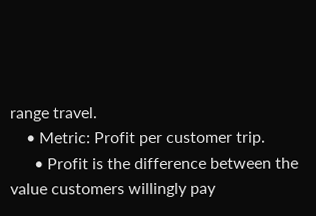range travel.
    • Metric: Profit per customer trip.
      • Profit is the difference between the value customers willingly pay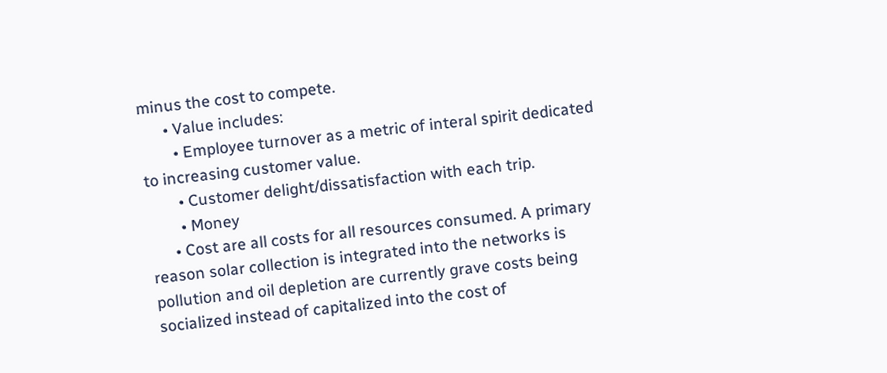minus the cost to compete.
      • Value includes:
        • Employee turnover as a metric of interal spirit dedicated to increasing customer value.
        • Customer delight/dissatisfaction with each trip.
        • Money
      • Cost are all costs for all resources consumed. A primary reason solar collection is integrated into the networks is pollution and oil depletion are currently grave costs being socialized instead of capitalized into the cost of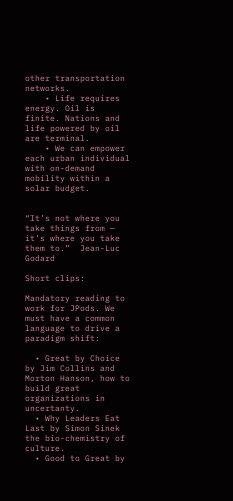other transportation networks.
    • Life requires energy. Oil is finite. Nations and life powered by oil are terminal.
    • We can empower each urban individual with on-demand mobility within a solar budget.


“It’s not where you take things from — it’s where you take them to.”  Jean-Luc Godard

Short clips:

Mandatory reading to work for JPods. We must have a common language to drive a paradigm shift:

  • Great by Choice by Jim Collins and Morton Hanson, how to build great organizations in uncertanty.
  • Why Leaders Eat Last by Simon Sinek the bio-chemistry of culture.
  • Good to Great by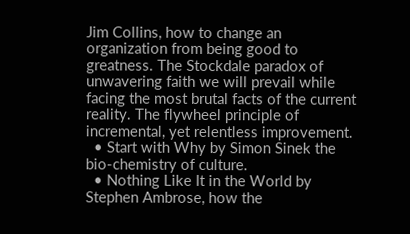Jim Collins, how to change an organization from being good to greatness. The Stockdale paradox of unwavering faith we will prevail while facing the most brutal facts of the current reality. The flywheel principle of incremental, yet relentless improvement.
  • Start with Why by Simon Sinek the bio-chemistry of culture.
  • Nothing Like It in the World by Stephen Ambrose, how the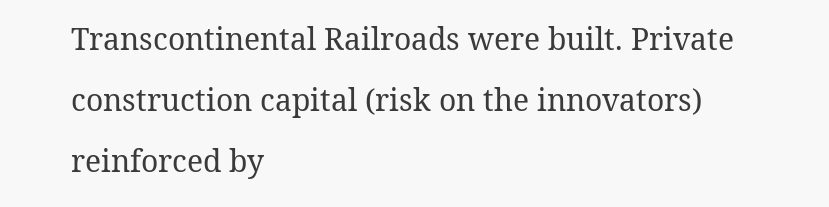Transcontinental Railroads were built. Private construction capital (risk on the innovators) reinforced by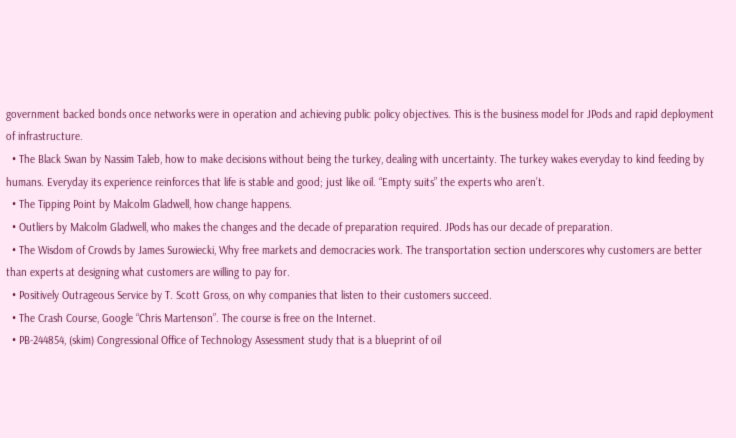government backed bonds once networks were in operation and achieving public policy objectives. This is the business model for JPods and rapid deployment of infrastructure.
  • The Black Swan by Nassim Taleb, how to make decisions without being the turkey, dealing with uncertainty. The turkey wakes everyday to kind feeding by humans. Everyday its experience reinforces that life is stable and good; just like oil. “Empty suits” the experts who aren’t.
  • The Tipping Point by Malcolm Gladwell, how change happens.
  • Outliers by Malcolm Gladwell, who makes the changes and the decade of preparation required. JPods has our decade of preparation.
  • The Wisdom of Crowds by James Surowiecki, Why free markets and democracies work. The transportation section underscores why customers are better than experts at designing what customers are willing to pay for.
  • Positively Outrageous Service by T. Scott Gross, on why companies that listen to their customers succeed.
  • The Crash Course, Google “Chris Martenson”. The course is free on the Internet.
  • PB-244854, (skim) Congressional Office of Technology Assessment study that is a blueprint of oil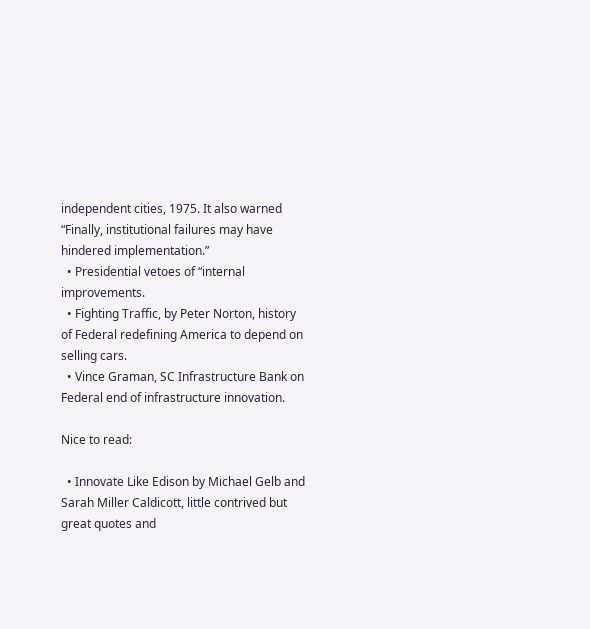independent cities, 1975. It also warned “Finally, institutional failures may have hindered implementation.”
  • Presidential vetoes of “internal improvements.
  • Fighting Traffic, by Peter Norton, history of Federal redefining America to depend on selling cars.
  • Vince Graman, SC Infrastructure Bank on Federal end of infrastructure innovation.

Nice to read:

  • Innovate Like Edison by Michael Gelb and Sarah Miller Caldicott, little contrived but great quotes and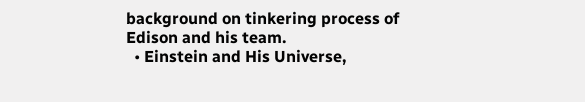background on tinkering process of Edison and his team.
  • Einstein and His Universe,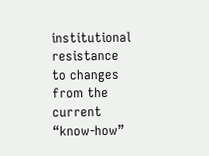institutional resistance to changes from the current “know-how”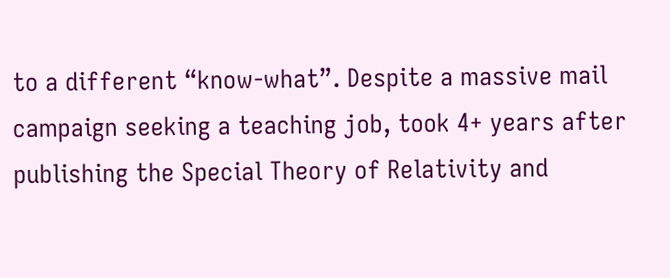to a different “know-what”. Despite a massive mail campaign seeking a teaching job, took 4+ years after publishing the Special Theory of Relativity and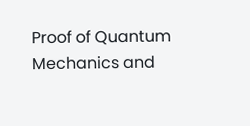Proof of Quantum Mechanics and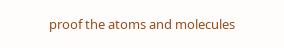proof the atoms and molecules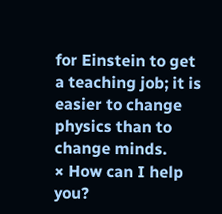for Einstein to get a teaching job; it is easier to change physics than to change minds.
× How can I help you?